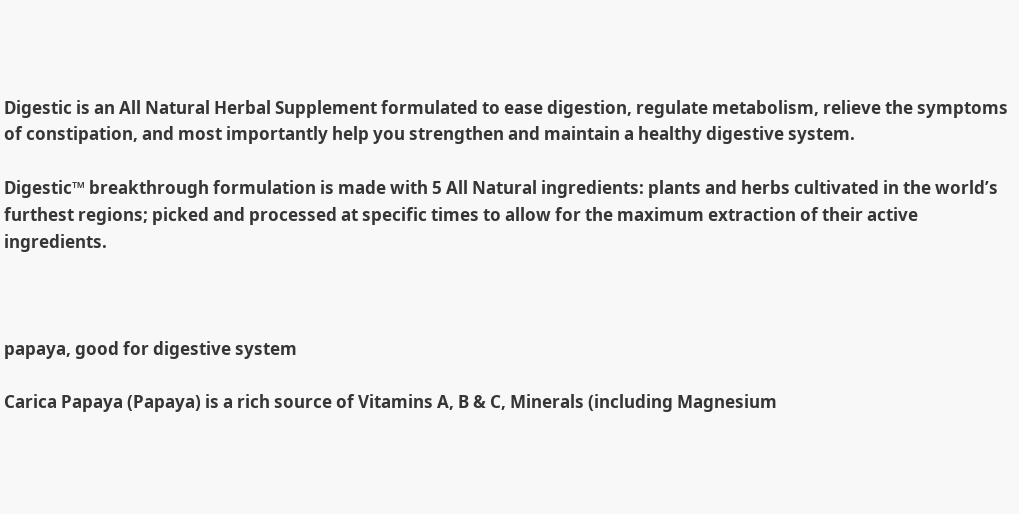Digestic is an All Natural Herbal Supplement formulated to ease digestion, regulate metabolism, relieve the symptoms of constipation, and most importantly help you strengthen and maintain a healthy digestive system.

Digestic™ breakthrough formulation is made with 5 All Natural ingredients: plants and herbs cultivated in the world’s furthest regions; picked and processed at specific times to allow for the maximum extraction of their active ingredients.



papaya, good for digestive system

Carica Papaya (Papaya) is a rich source of Vitamins A, B & C, Minerals (including Magnesium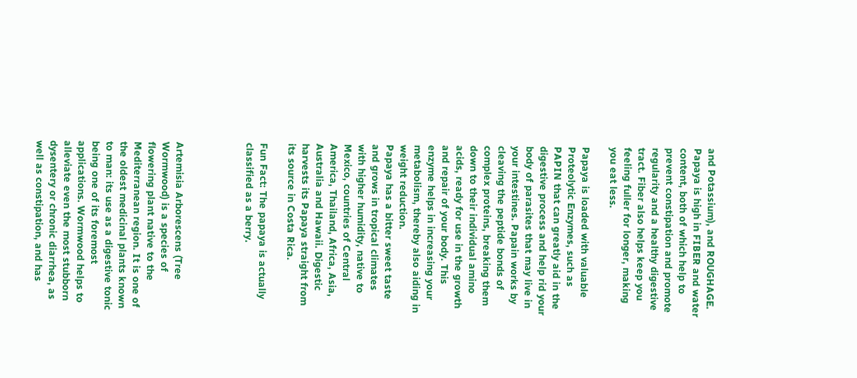and Potassium), and ROUGHAGE. Papaya is high in FIBER and water content, both of which help to prevent constipation and promote regularity and a healthy digestive tract. Fiber also helps keep you feeling fuller for longer, making you eat less.

Papaya is loaded with valuable Proteolytic Enzymes, such as PAPIN that can greatly aid in the digestive process and help rid your body of parasites that may live in your intestines. Papain works by cleaving the peptide bonds of complex proteins, breaking them down to their individual amino acids, ready for use in the growth and repair of your body. This enzyme helps in increasing your metabolism, thereby also aiding in weight reduction.
Papaya has a bitter sweet taste and grows in tropical climates with higher humidity, native to Mexico, countries of Central America, Thailand, Africa, Asia, Australia and Hawaii. Digestic harvests its Papaya straight from its source in Costa Rica.

Fun Fact: The papaya is actually classified as a berry.




Artemisia Arborescens (Tree Wormwood) is a species of flowering plant native to the Mediterranean region. It is one of the oldest medicinal plants known to man: its use as a digestive tonic being one of its foremost applications. Wormwood helps to alleviate even the most stubborn dysentery or chronic diarrhea, as well as constipation, and has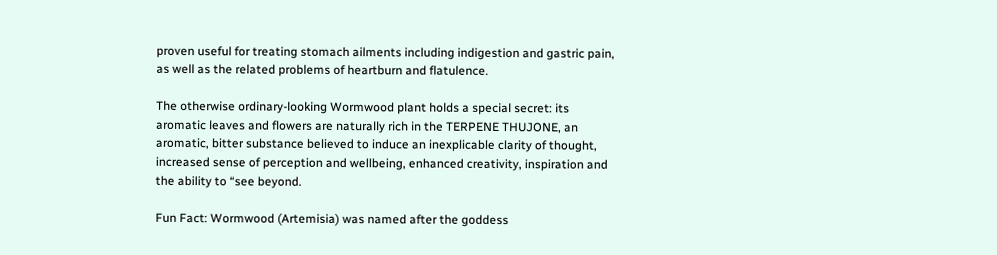proven useful for treating stomach ailments including indigestion and gastric pain, as well as the related problems of heartburn and flatulence.

The otherwise ordinary-looking Wormwood plant holds a special secret: its aromatic leaves and flowers are naturally rich in the TERPENE THUJONE, an aromatic, bitter substance believed to induce an inexplicable clarity of thought, increased sense of perception and wellbeing, enhanced creativity, inspiration and the ability to “see beyond.

Fun Fact: Wormwood (Artemisia) was named after the goddess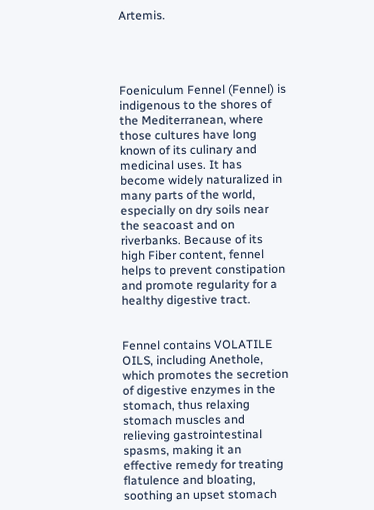Artemis.




Foeniculum Fennel (Fennel) is indigenous to the shores of the Mediterranean, where those cultures have long known of its culinary and medicinal uses. It has become widely naturalized in many parts of the world, especially on dry soils near the seacoast and on riverbanks. Because of its high Fiber content, fennel helps to prevent constipation and promote regularity for a healthy digestive tract.


Fennel contains VOLATILE OILS, including Anethole, which promotes the secretion of digestive enzymes in the stomach, thus relaxing stomach muscles and relieving gastrointestinal spasms, making it an effective remedy for treating flatulence and bloating, soothing an upset stomach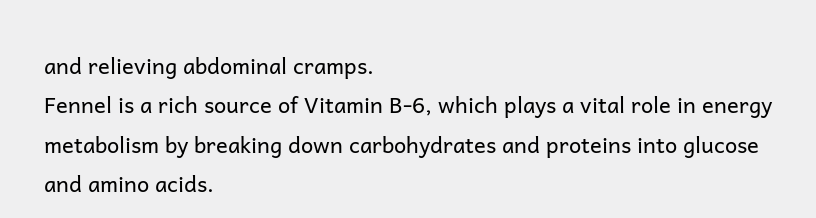and relieving abdominal cramps.
Fennel is a rich source of Vitamin B-6, which plays a vital role in energy metabolism by breaking down carbohydrates and proteins into glucose and amino acids.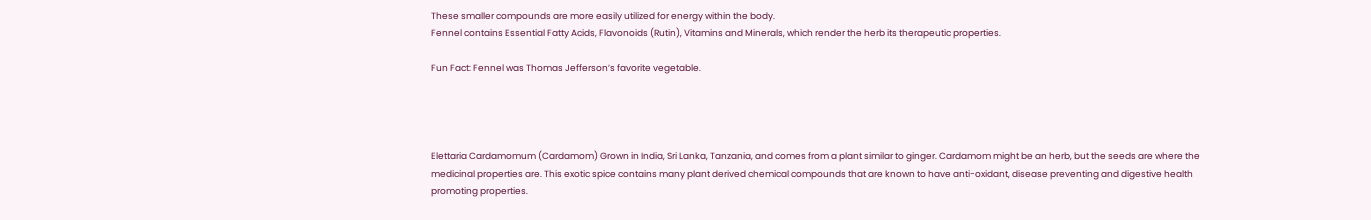These smaller compounds are more easily utilized for energy within the body.
Fennel contains Essential Fatty Acids, Flavonoids (Rutin), Vitamins and Minerals, which render the herb its therapeutic properties.

Fun Fact: Fennel was Thomas Jefferson’s favorite vegetable.




Elettaria Cardamomum (Cardamom) Grown in India, Sri Lanka, Tanzania, and comes from a plant similar to ginger. Cardamom might be an herb, but the seeds are where the medicinal properties are. This exotic spice contains many plant derived chemical compounds that are known to have anti-oxidant, disease preventing and digestive health promoting properties.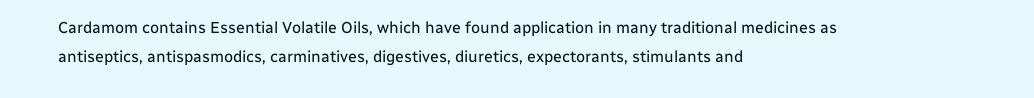Cardamom contains Essential Volatile Oils, which have found application in many traditional medicines as antiseptics, antispasmodics, carminatives, digestives, diuretics, expectorants, stimulants and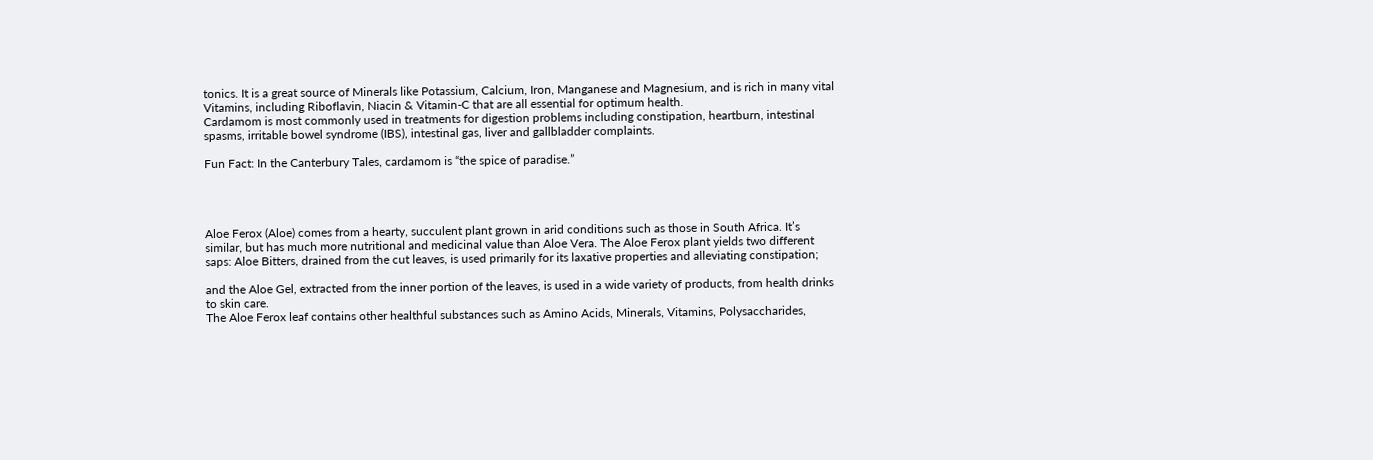tonics. It is a great source of Minerals like Potassium, Calcium, Iron, Manganese and Magnesium, and is rich in many vital Vitamins, including Riboflavin, Niacin & Vitamin-C that are all essential for optimum health.
Cardamom is most commonly used in treatments for digestion problems including constipation, heartburn, intestinal spasms, irritable bowel syndrome (IBS), intestinal gas, liver and gallbladder complaints.

Fun Fact: In the Canterbury Tales, cardamom is “the spice of paradise.”




Aloe Ferox (Aloe) comes from a hearty, succulent plant grown in arid conditions such as those in South Africa. It’s similar, but has much more nutritional and medicinal value than Aloe Vera. The Aloe Ferox plant yields two different saps: Aloe Bitters, drained from the cut leaves, is used primarily for its laxative properties and alleviating constipation;

and the Aloe Gel, extracted from the inner portion of the leaves, is used in a wide variety of products, from health drinks to skin care.
The Aloe Ferox leaf contains other healthful substances such as Amino Acids, Minerals, Vitamins, Polysaccharides,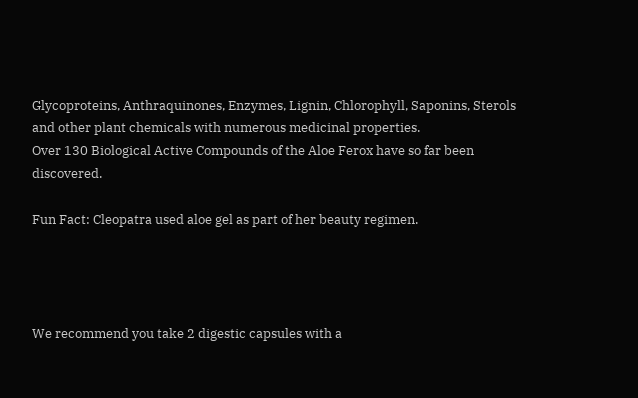Glycoproteins, Anthraquinones, Enzymes, Lignin, Chlorophyll, Saponins, Sterols and other plant chemicals with numerous medicinal properties.
Over 130 Biological Active Compounds of the Aloe Ferox have so far been discovered.

Fun Fact: Cleopatra used aloe gel as part of her beauty regimen.




We recommend you take 2 digestic capsules with a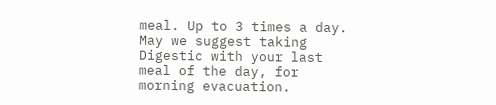meal. Up to 3 times a day. May we suggest taking Digestic with your last meal of the day, for morning evacuation.